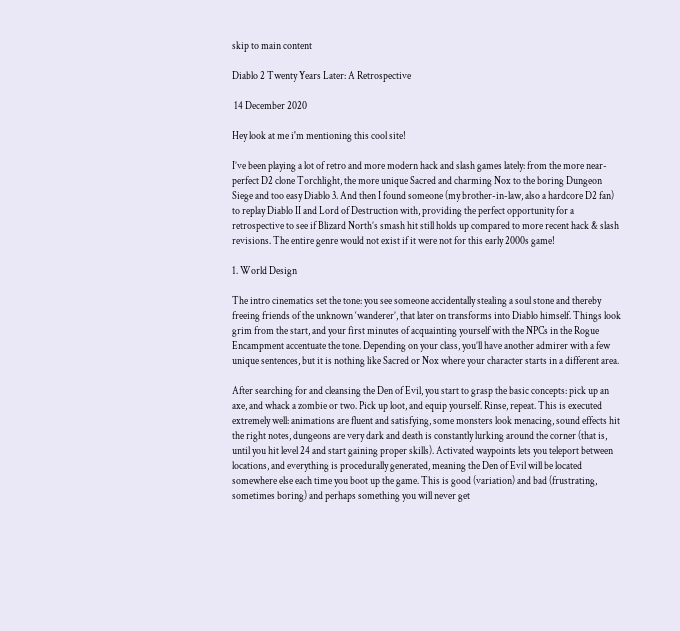skip to main content

Diablo 2 Twenty Years Later: A Retrospective

 14 December 2020

Hey look at me i'm mentioning this cool site!

I’ve been playing a lot of retro and more modern hack and slash games lately: from the more near-perfect D2 clone Torchlight, the more unique Sacred and charming Nox to the boring Dungeon Siege and too easy Diablo 3. And then I found someone (my brother-in-law, also a hardcore D2 fan) to replay Diablo II and Lord of Destruction with, providing the perfect opportunity for a retrospective to see if Blizard North’s smash hit still holds up compared to more recent hack & slash revisions. The entire genre would not exist if it were not for this early 2000s game!

1. World Design

The intro cinematics set the tone: you see someone accidentally stealing a soul stone and thereby freeing friends of the unknown ‘wanderer’, that later on transforms into Diablo himself. Things look grim from the start, and your first minutes of acquainting yourself with the NPCs in the Rogue Encampment accentuate the tone. Depending on your class, you’ll have another admirer with a few unique sentences, but it is nothing like Sacred or Nox where your character starts in a different area.

After searching for and cleansing the Den of Evil, you start to grasp the basic concepts: pick up an axe, and whack a zombie or two. Pick up loot, and equip yourself. Rinse, repeat. This is executed extremely well: animations are fluent and satisfying, some monsters look menacing, sound effects hit the right notes, dungeons are very dark and death is constantly lurking around the corner (that is, until you hit level 24 and start gaining proper skills). Activated waypoints lets you teleport between locations, and everything is procedurally generated, meaning the Den of Evil will be located somewhere else each time you boot up the game. This is good (variation) and bad (frustrating, sometimes boring) and perhaps something you will never get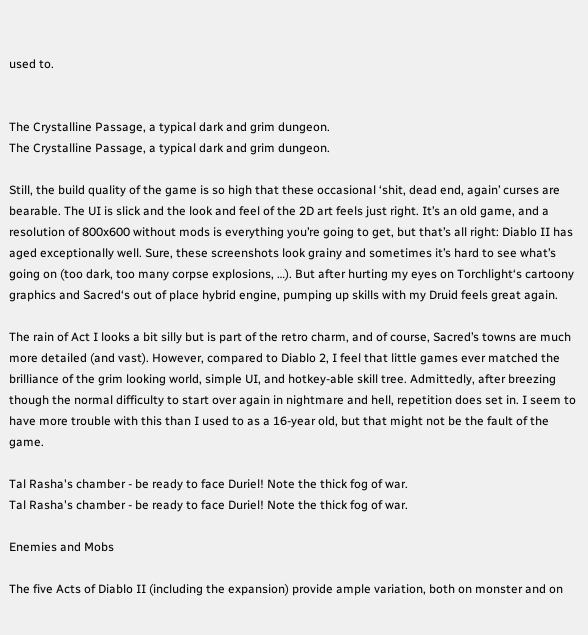used to.


The Crystalline Passage, a typical dark and grim dungeon.
The Crystalline Passage, a typical dark and grim dungeon.

Still, the build quality of the game is so high that these occasional ‘shit, dead end, again’ curses are bearable. The UI is slick and the look and feel of the 2D art feels just right. It’s an old game, and a resolution of 800x600 without mods is everything you’re going to get, but that’s all right: Diablo II has aged exceptionally well. Sure, these screenshots look grainy and sometimes it’s hard to see what’s going on (too dark, too many corpse explosions, …). But after hurting my eyes on Torchlight‘s cartoony graphics and Sacred‘s out of place hybrid engine, pumping up skills with my Druid feels great again.

The rain of Act I looks a bit silly but is part of the retro charm, and of course, Sacred’s towns are much more detailed (and vast). However, compared to Diablo 2, I feel that little games ever matched the brilliance of the grim looking world, simple UI, and hotkey-able skill tree. Admittedly, after breezing though the normal difficulty to start over again in nightmare and hell, repetition does set in. I seem to have more trouble with this than I used to as a 16-year old, but that might not be the fault of the game.

Tal Rasha's chamber - be ready to face Duriel! Note the thick fog of war.
Tal Rasha's chamber - be ready to face Duriel! Note the thick fog of war.

Enemies and Mobs

The five Acts of Diablo II (including the expansion) provide ample variation, both on monster and on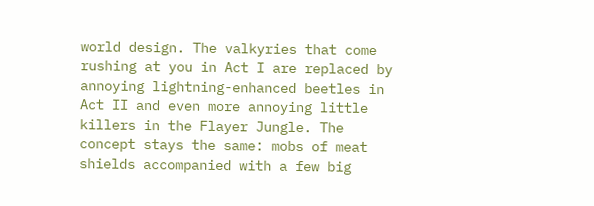world design. The valkyries that come rushing at you in Act I are replaced by annoying lightning-enhanced beetles in Act II and even more annoying little killers in the Flayer Jungle. The concept stays the same: mobs of meat shields accompanied with a few big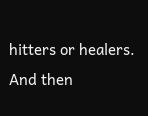hitters or healers. And then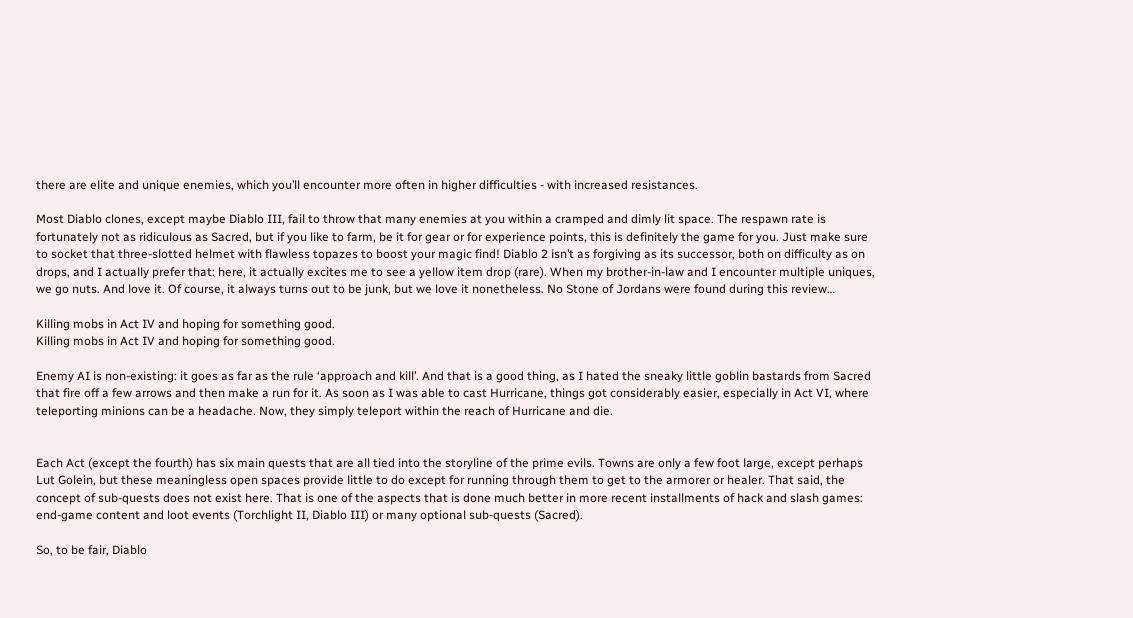there are elite and unique enemies, which you’ll encounter more often in higher difficulties - with increased resistances.

Most Diablo clones, except maybe Diablo III, fail to throw that many enemies at you within a cramped and dimly lit space. The respawn rate is fortunately not as ridiculous as Sacred, but if you like to farm, be it for gear or for experience points, this is definitely the game for you. Just make sure to socket that three-slotted helmet with flawless topazes to boost your magic find! Diablo 2 isn’t as forgiving as its successor, both on difficulty as on drops, and I actually prefer that: here, it actually excites me to see a yellow item drop (rare). When my brother-in-law and I encounter multiple uniques, we go nuts. And love it. Of course, it always turns out to be junk, but we love it nonetheless. No Stone of Jordans were found during this review…

Killing mobs in Act IV and hoping for something good.
Killing mobs in Act IV and hoping for something good.

Enemy AI is non-existing: it goes as far as the rule ‘approach and kill’. And that is a good thing, as I hated the sneaky little goblin bastards from Sacred that fire off a few arrows and then make a run for it. As soon as I was able to cast Hurricane, things got considerably easier, especially in Act VI, where teleporting minions can be a headache. Now, they simply teleport within the reach of Hurricane and die.


Each Act (except the fourth) has six main quests that are all tied into the storyline of the prime evils. Towns are only a few foot large, except perhaps Lut Golein, but these meaningless open spaces provide little to do except for running through them to get to the armorer or healer. That said, the concept of sub-quests does not exist here. That is one of the aspects that is done much better in more recent installments of hack and slash games: end-game content and loot events (Torchlight II, Diablo III) or many optional sub-quests (Sacred).

So, to be fair, Diablo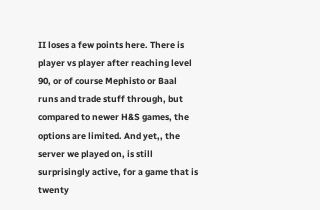II loses a few points here. There is player vs player after reaching level 90, or of course Mephisto or Baal runs and trade stuff through, but compared to newer H&S games, the options are limited. And yet,, the server we played on, is still surprisingly active, for a game that is twenty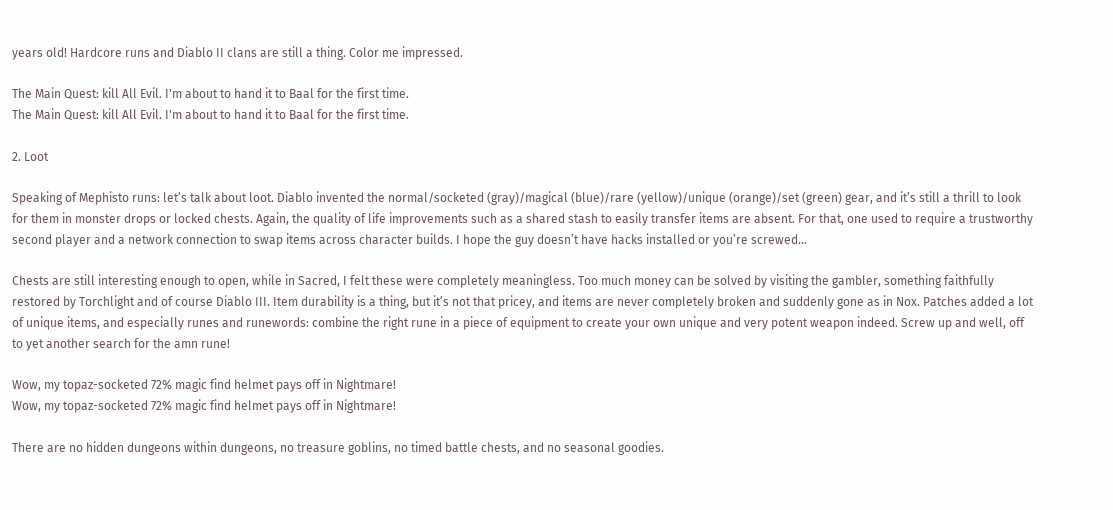years old! Hardcore runs and Diablo II clans are still a thing. Color me impressed.

The Main Quest: kill All Evil. I'm about to hand it to Baal for the first time.
The Main Quest: kill All Evil. I'm about to hand it to Baal for the first time.

2. Loot

Speaking of Mephisto runs: let’s talk about loot. Diablo invented the normal/socketed (gray)/magical (blue)/rare (yellow)/unique (orange)/set (green) gear, and it’s still a thrill to look for them in monster drops or locked chests. Again, the quality of life improvements such as a shared stash to easily transfer items are absent. For that, one used to require a trustworthy second player and a network connection to swap items across character builds. I hope the guy doesn’t have hacks installed or you’re screwed…

Chests are still interesting enough to open, while in Sacred, I felt these were completely meaningless. Too much money can be solved by visiting the gambler, something faithfully restored by Torchlight and of course Diablo III. Item durability is a thing, but it’s not that pricey, and items are never completely broken and suddenly gone as in Nox. Patches added a lot of unique items, and especially runes and runewords: combine the right rune in a piece of equipment to create your own unique and very potent weapon indeed. Screw up and well, off to yet another search for the amn rune!

Wow, my topaz-socketed 72% magic find helmet pays off in Nightmare!
Wow, my topaz-socketed 72% magic find helmet pays off in Nightmare!

There are no hidden dungeons within dungeons, no treasure goblins, no timed battle chests, and no seasonal goodies.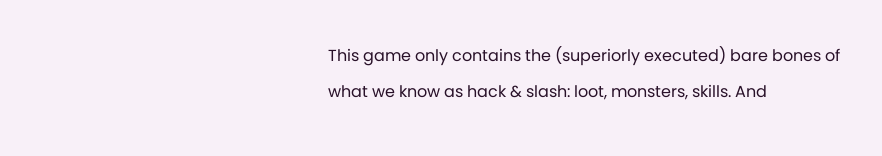This game only contains the (superiorly executed) bare bones of what we know as hack & slash: loot, monsters, skills. And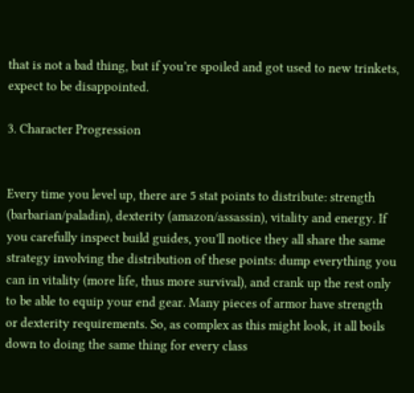that is not a bad thing, but if you’re spoiled and got used to new trinkets, expect to be disappointed.

3. Character Progression


Every time you level up, there are 5 stat points to distribute: strength (barbarian/paladin), dexterity (amazon/assassin), vitality and energy. If you carefully inspect build guides, you’ll notice they all share the same strategy involving the distribution of these points: dump everything you can in vitality (more life, thus more survival), and crank up the rest only to be able to equip your end gear. Many pieces of armor have strength or dexterity requirements. So, as complex as this might look, it all boils down to doing the same thing for every class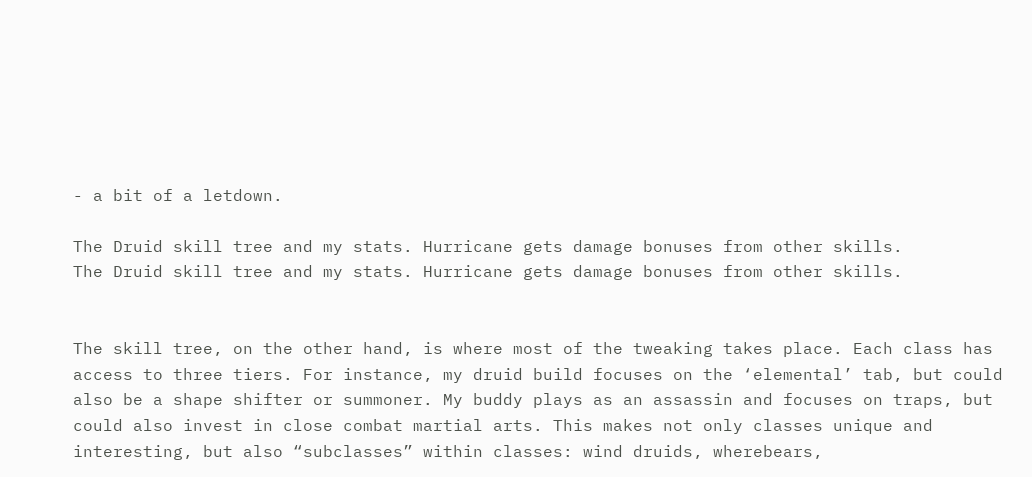- a bit of a letdown.

The Druid skill tree and my stats. Hurricane gets damage bonuses from other skills.
The Druid skill tree and my stats. Hurricane gets damage bonuses from other skills.


The skill tree, on the other hand, is where most of the tweaking takes place. Each class has access to three tiers. For instance, my druid build focuses on the ‘elemental’ tab, but could also be a shape shifter or summoner. My buddy plays as an assassin and focuses on traps, but could also invest in close combat martial arts. This makes not only classes unique and interesting, but also “subclasses” within classes: wind druids, wherebears,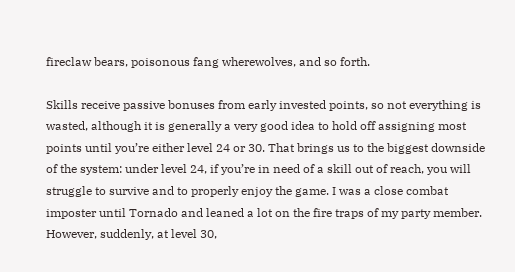fireclaw bears, poisonous fang wherewolves, and so forth.

Skills receive passive bonuses from early invested points, so not everything is wasted, although it is generally a very good idea to hold off assigning most points until you’re either level 24 or 30. That brings us to the biggest downside of the system: under level 24, if you’re in need of a skill out of reach, you will struggle to survive and to properly enjoy the game. I was a close combat imposter until Tornado and leaned a lot on the fire traps of my party member. However, suddenly, at level 30,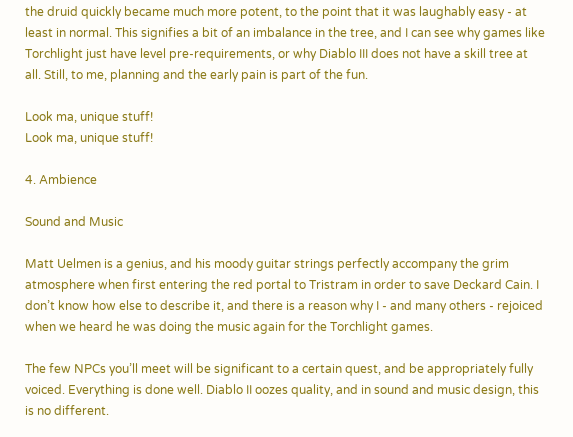the druid quickly became much more potent, to the point that it was laughably easy - at least in normal. This signifies a bit of an imbalance in the tree, and I can see why games like Torchlight just have level pre-requirements, or why Diablo III does not have a skill tree at all. Still, to me, planning and the early pain is part of the fun.

Look ma, unique stuff!
Look ma, unique stuff!

4. Ambience

Sound and Music

Matt Uelmen is a genius, and his moody guitar strings perfectly accompany the grim atmosphere when first entering the red portal to Tristram in order to save Deckard Cain. I don’t know how else to describe it, and there is a reason why I - and many others - rejoiced when we heard he was doing the music again for the Torchlight games.

The few NPCs you’ll meet will be significant to a certain quest, and be appropriately fully voiced. Everything is done well. Diablo II oozes quality, and in sound and music design, this is no different.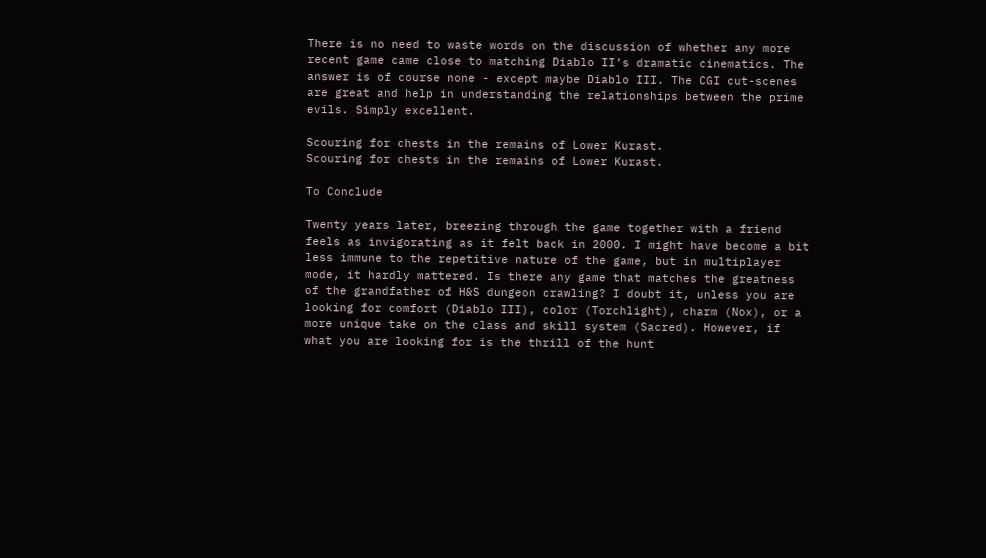There is no need to waste words on the discussion of whether any more recent game came close to matching Diablo II’s dramatic cinematics. The answer is of course none - except maybe Diablo III. The CGI cut-scenes are great and help in understanding the relationships between the prime evils. Simply excellent.

Scouring for chests in the remains of Lower Kurast.
Scouring for chests in the remains of Lower Kurast.

To Conclude

Twenty years later, breezing through the game together with a friend feels as invigorating as it felt back in 2000. I might have become a bit less immune to the repetitive nature of the game, but in multiplayer mode, it hardly mattered. Is there any game that matches the greatness of the grandfather of H&S dungeon crawling? I doubt it, unless you are looking for comfort (Diablo III), color (Torchlight), charm (Nox), or a more unique take on the class and skill system (Sacred). However, if what you are looking for is the thrill of the hunt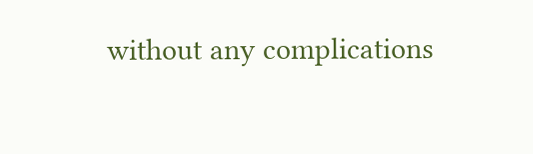without any complications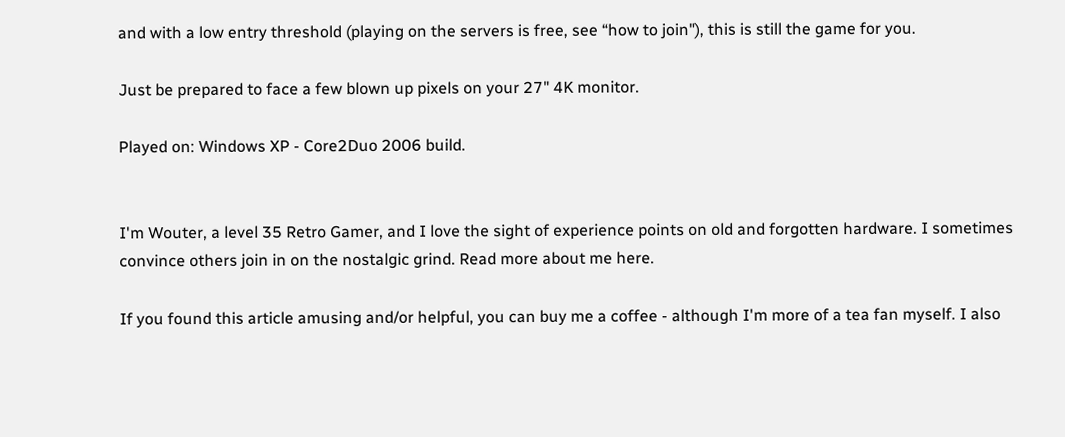and with a low entry threshold (playing on the servers is free, see “how to join"), this is still the game for you.

Just be prepared to face a few blown up pixels on your 27" 4K monitor.

Played on: Windows XP - Core2Duo 2006 build.


I'm Wouter, a level 35 Retro Gamer, and I love the sight of experience points on old and forgotten hardware. I sometimes convince others join in on the nostalgic grind. Read more about me here.

If you found this article amusing and/or helpful, you can buy me a coffee - although I'm more of a tea fan myself. I also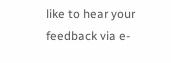like to hear your feedback via e-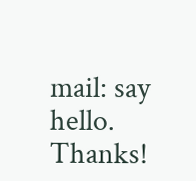mail: say hello. Thanks!